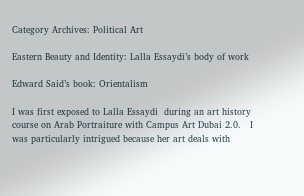Category Archives: Political Art

Eastern Beauty and Identity: Lalla Essaydi’s body of work

Edward Said’s book: Orientalism

I was first exposed to Lalla Essaydi  during an art history course on Arab Portraiture with Campus Art Dubai 2.0.   I was particularly intrigued because her art deals with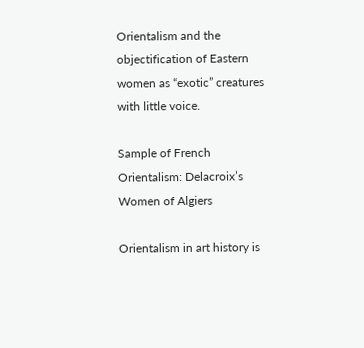Orientalism and the objectification of Eastern women as “exotic” creatures with little voice.

Sample of French Orientalism: Delacroix’s Women of Algiers

Orientalism in art history is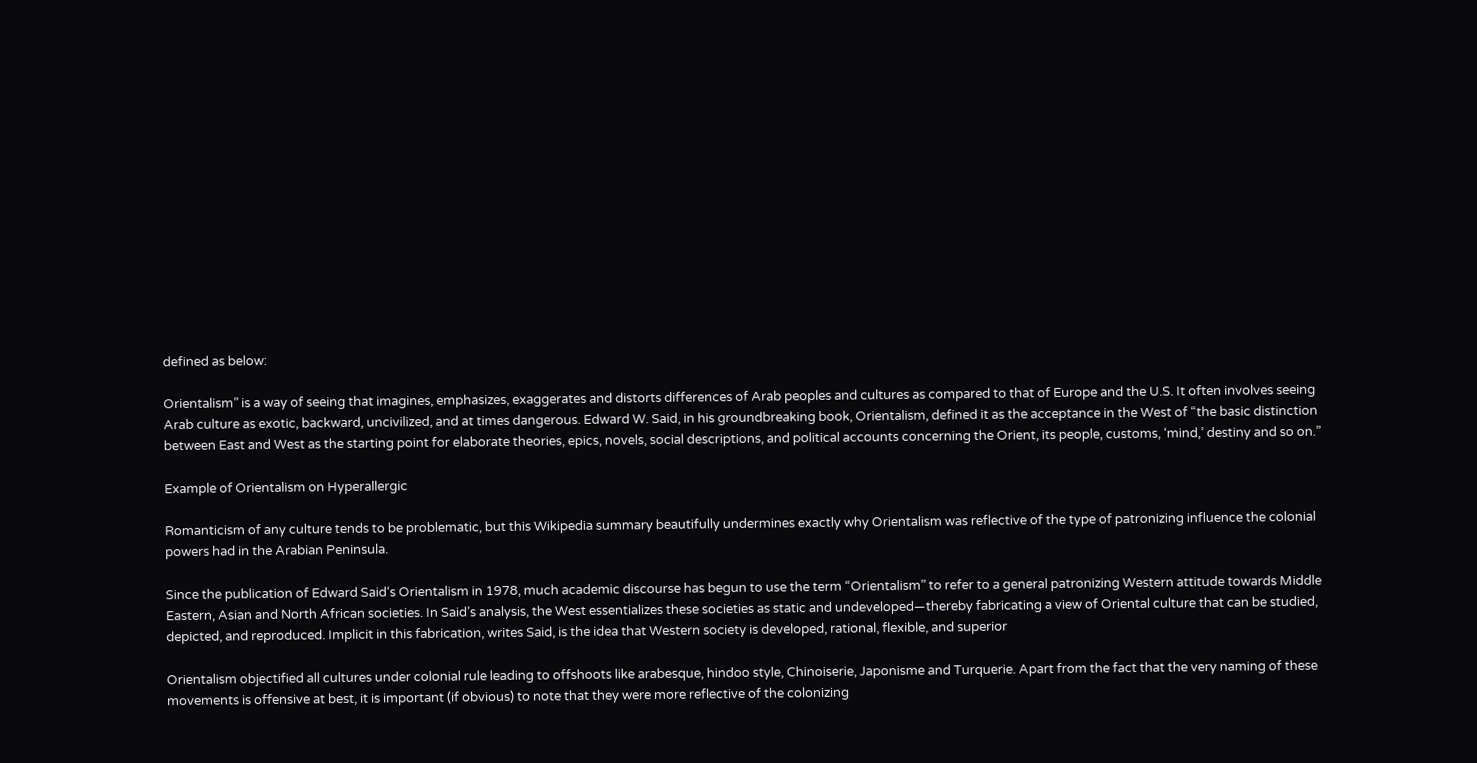defined as below:

Orientalism” is a way of seeing that imagines, emphasizes, exaggerates and distorts differences of Arab peoples and cultures as compared to that of Europe and the U.S. It often involves seeing Arab culture as exotic, backward, uncivilized, and at times dangerous. Edward W. Said, in his groundbreaking book, Orientalism, defined it as the acceptance in the West of “the basic distinction between East and West as the starting point for elaborate theories, epics, novels, social descriptions, and political accounts concerning the Orient, its people, customs, ‘mind,’ destiny and so on.”

Example of Orientalism on Hyperallergic

Romanticism of any culture tends to be problematic, but this Wikipedia summary beautifully undermines exactly why Orientalism was reflective of the type of patronizing influence the colonial powers had in the Arabian Peninsula.

Since the publication of Edward Said‘s Orientalism in 1978, much academic discourse has begun to use the term “Orientalism” to refer to a general patronizing Western attitude towards Middle Eastern, Asian and North African societies. In Said’s analysis, the West essentializes these societies as static and undeveloped—thereby fabricating a view of Oriental culture that can be studied, depicted, and reproduced. Implicit in this fabrication, writes Said, is the idea that Western society is developed, rational, flexible, and superior

Orientalism objectified all cultures under colonial rule leading to offshoots like arabesque, hindoo style, Chinoiserie, Japonisme and Turquerie. Apart from the fact that the very naming of these movements is offensive at best, it is important (if obvious) to note that they were more reflective of the colonizing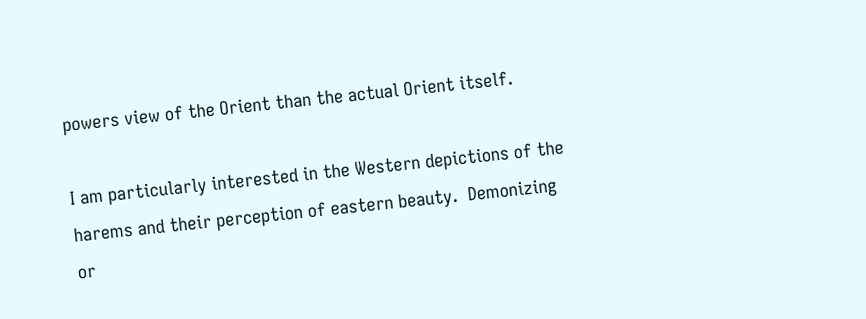powers view of the Orient than the actual Orient itself.

I am particularly interested in the Western depictions of the harems and their perception of eastern beauty.  Demonizing or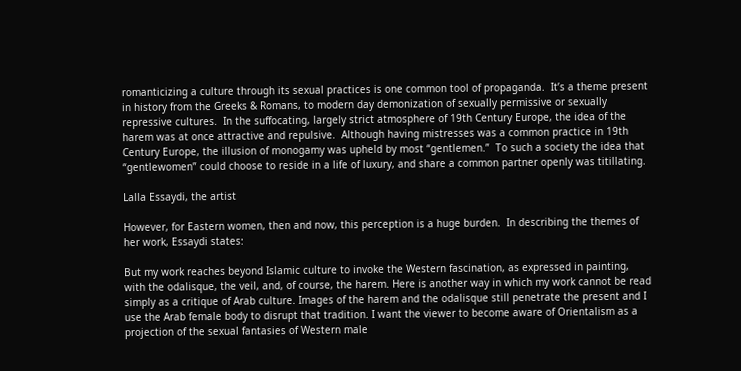romanticizing a culture through its sexual practices is one common tool of propaganda.  It’s a theme present in history from the Greeks & Romans, to modern day demonization of sexually permissive or sexually repressive cultures.  In the suffocating, largely strict atmosphere of 19th Century Europe, the idea of the harem was at once attractive and repulsive.  Although having mistresses was a common practice in 19th Century Europe, the illusion of monogamy was upheld by most “gentlemen.”  To such a society the idea that “gentlewomen” could choose to reside in a life of luxury, and share a common partner openly was titillating.

Lalla Essaydi, the artist

However, for Eastern women, then and now, this perception is a huge burden.  In describing the themes of her work, Essaydi states:

But my work reaches beyond Islamic culture to invoke the Western fascination, as expressed in painting, with the odalisque, the veil, and, of course, the harem. Here is another way in which my work cannot be read simply as a critique of Arab culture. Images of the harem and the odalisque still penetrate the present and I use the Arab female body to disrupt that tradition. I want the viewer to become aware of Orientalism as a projection of the sexual fantasies of Western male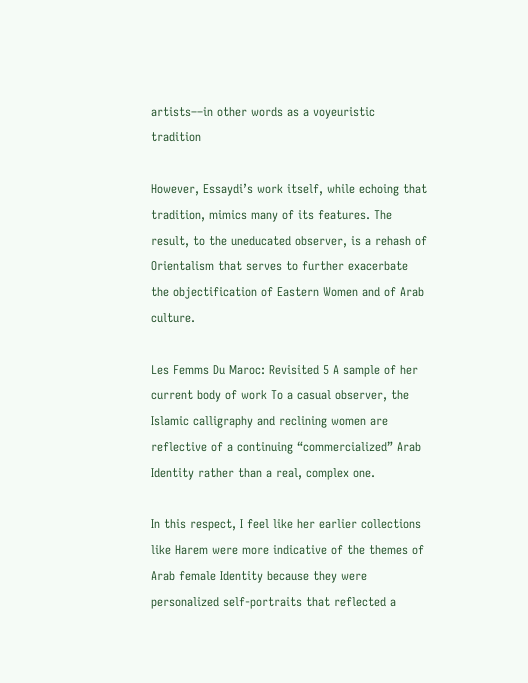artists––in other words as a voyeuristic tradition

However, Essaydi’s work itself, while echoing that tradition, mimics many of its features. The result, to the uneducated observer, is a rehash of Orientalism that serves to further exacerbate the objectification of Eastern Women and of Arab culture.

Les Femms Du Maroc: Revisited 5 A sample of her current body of work To a casual observer, the Islamic calligraphy and reclining women are reflective of a continuing “commercialized” Arab Identity rather than a real, complex one.

In this respect, I feel like her earlier collections like Harem were more indicative of the themes of Arab female Identity because they were personalized self-portraits that reflected a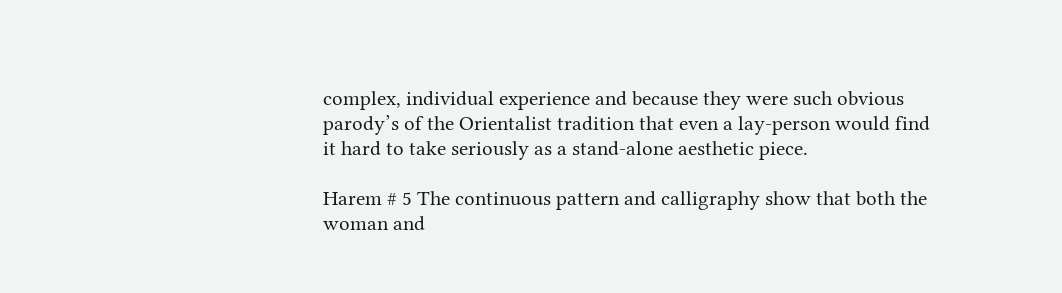complex, individual experience and because they were such obvious parody’s of the Orientalist tradition that even a lay-person would find it hard to take seriously as a stand-alone aesthetic piece.

Harem # 5 The continuous pattern and calligraphy show that both the woman and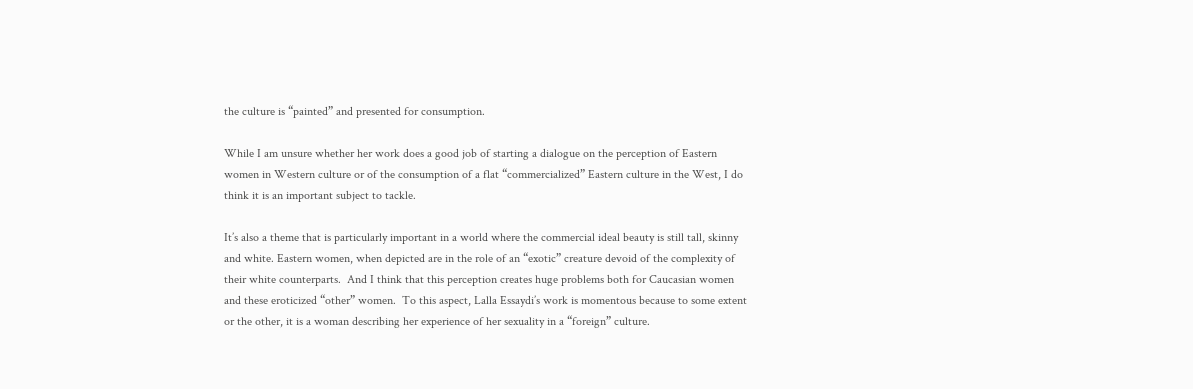the culture is “painted” and presented for consumption.

While I am unsure whether her work does a good job of starting a dialogue on the perception of Eastern women in Western culture or of the consumption of a flat “commercialized” Eastern culture in the West, I do think it is an important subject to tackle.

It’s also a theme that is particularly important in a world where the commercial ideal beauty is still tall, skinny and white. Eastern women, when depicted are in the role of an “exotic” creature devoid of the complexity of their white counterparts.  And I think that this perception creates huge problems both for Caucasian women and these eroticized “other” women.  To this aspect, Lalla Essaydi’s work is momentous because to some extent or the other, it is a woman describing her experience of her sexuality in a “foreign” culture.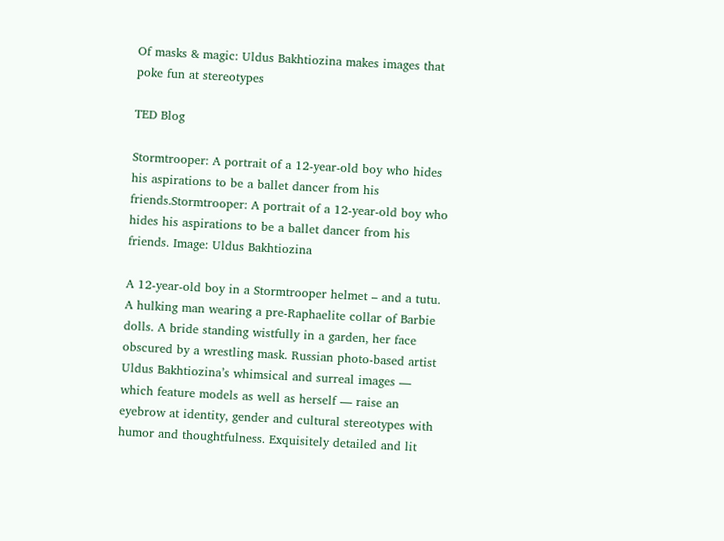Of masks & magic: Uldus Bakhtiozina makes images that poke fun at stereotypes

TED Blog

Stormtrooper: A portrait of a 12-year-old boy who hides his aspirations to be a ballet dancer from his friends.Stormtrooper: A portrait of a 12-year-old boy who hides his aspirations to be a ballet dancer from his friends. Image: Uldus Bakhtiozina

A 12-year-old boy in a Stormtrooper helmet – and a tutu. A hulking man wearing a pre-Raphaelite collar of Barbie dolls. A bride standing wistfully in a garden, her face obscured by a wrestling mask. Russian photo-based artist Uldus Bakhtiozina’s whimsical and surreal images — which feature models as well as herself — raise an eyebrow at identity, gender and cultural stereotypes with humor and thoughtfulness. Exquisitely detailed and lit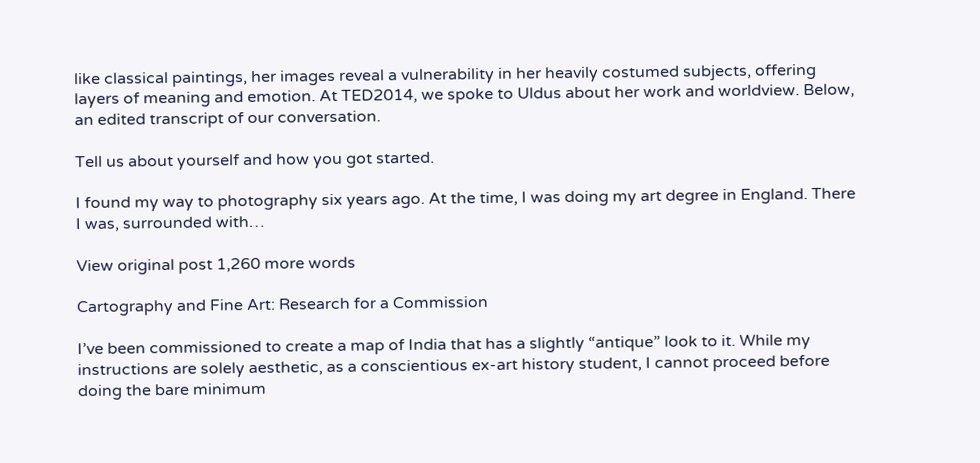like classical paintings, her images reveal a vulnerability in her heavily costumed subjects, offering layers of meaning and emotion. At TED2014, we spoke to Uldus about her work and worldview. Below, an edited transcript of our conversation.

Tell us about yourself and how you got started.

I found my way to photography six years ago. At the time, I was doing my art degree in England. There I was, surrounded with…

View original post 1,260 more words

Cartography and Fine Art: Research for a Commission

I’ve been commissioned to create a map of India that has a slightly “antique” look to it. While my instructions are solely aesthetic, as a conscientious ex-art history student, I cannot proceed before doing the bare minimum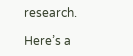research.

Here’s a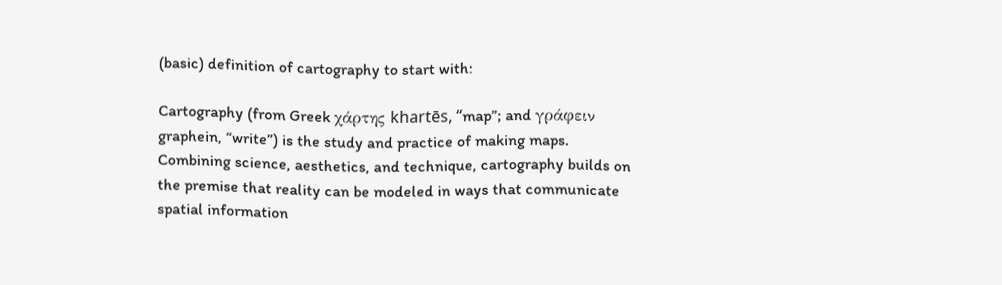(basic) definition of cartography to start with:

Cartography (from Greek χάρτης khartēs, “map”; and γράφειν graphein, “write”) is the study and practice of making maps. Combining science, aesthetics, and technique, cartography builds on the premise that reality can be modeled in ways that communicate spatial information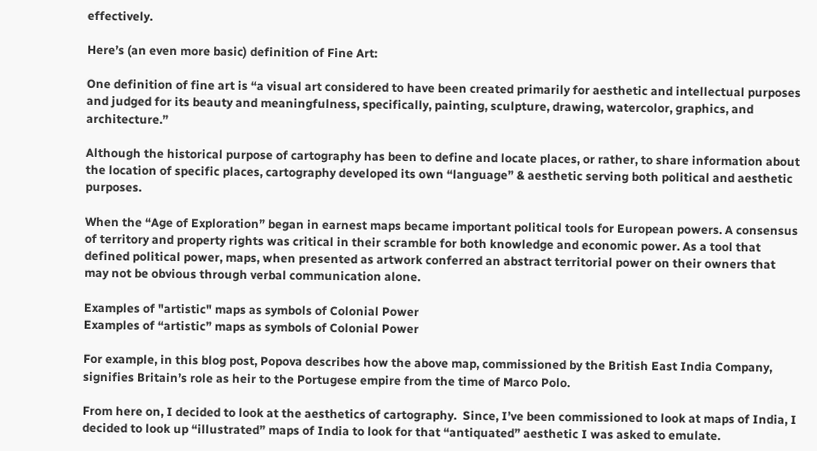effectively.

Here’s (an even more basic) definition of Fine Art:

One definition of fine art is “a visual art considered to have been created primarily for aesthetic and intellectual purposes and judged for its beauty and meaningfulness, specifically, painting, sculpture, drawing, watercolor, graphics, and architecture.”

Although the historical purpose of cartography has been to define and locate places, or rather, to share information about the location of specific places, cartography developed its own “language” & aesthetic serving both political and aesthetic purposes.

When the “Age of Exploration” began in earnest maps became important political tools for European powers. A consensus of territory and property rights was critical in their scramble for both knowledge and economic power. As a tool that defined political power, maps, when presented as artwork conferred an abstract territorial power on their owners that may not be obvious through verbal communication alone.

Examples of "artistic" maps as symbols of Colonial Power
Examples of “artistic” maps as symbols of Colonial Power

For example, in this blog post, Popova describes how the above map, commissioned by the British East India Company, signifies Britain’s role as heir to the Portugese empire from the time of Marco Polo.

From here on, I decided to look at the aesthetics of cartography.  Since, I’ve been commissioned to look at maps of India, I decided to look up “illustrated” maps of India to look for that “antiquated” aesthetic I was asked to emulate.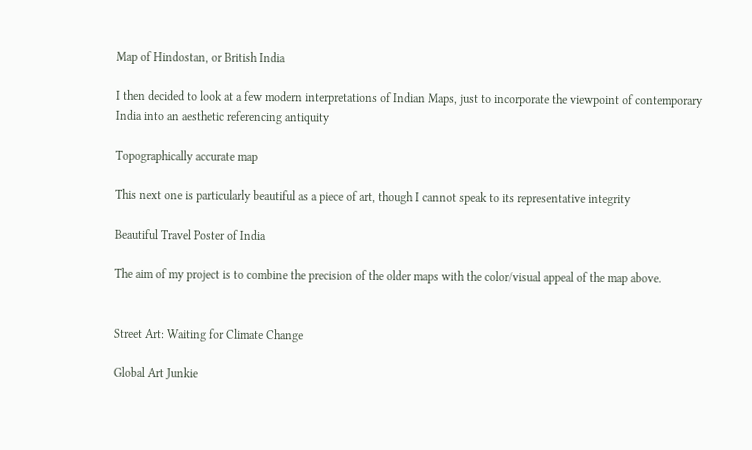Map of Hindostan, or British India

I then decided to look at a few modern interpretations of Indian Maps, just to incorporate the viewpoint of contemporary India into an aesthetic referencing antiquity

Topographically accurate map

This next one is particularly beautiful as a piece of art, though I cannot speak to its representative integrity

Beautiful Travel Poster of India

The aim of my project is to combine the precision of the older maps with the color/visual appeal of the map above.


Street Art: Waiting for Climate Change

Global Art Junkie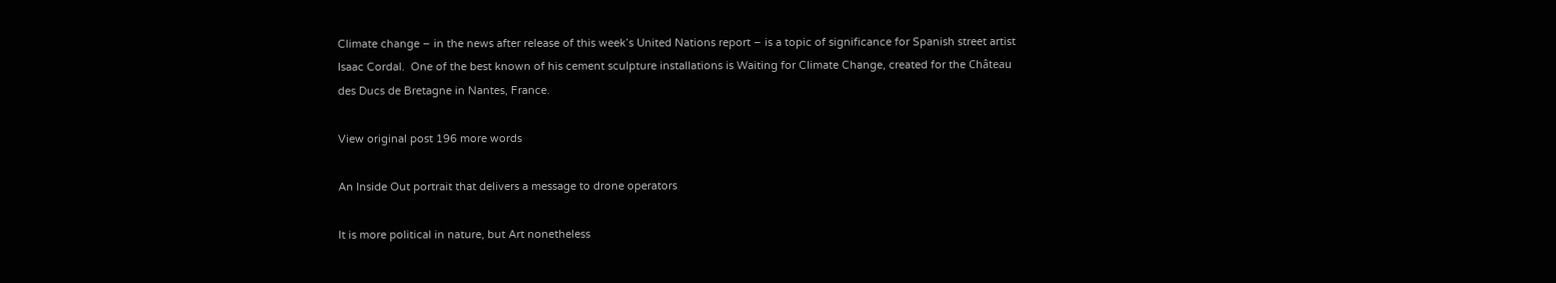Climate change – in the news after release of this week’s United Nations report – is a topic of significance for Spanish street artist Isaac Cordal.  One of the best known of his cement sculpture installations is Waiting for Climate Change, created for the Château des Ducs de Bretagne in Nantes, France.

View original post 196 more words

An Inside Out portrait that delivers a message to drone operators

It is more political in nature, but Art nonetheless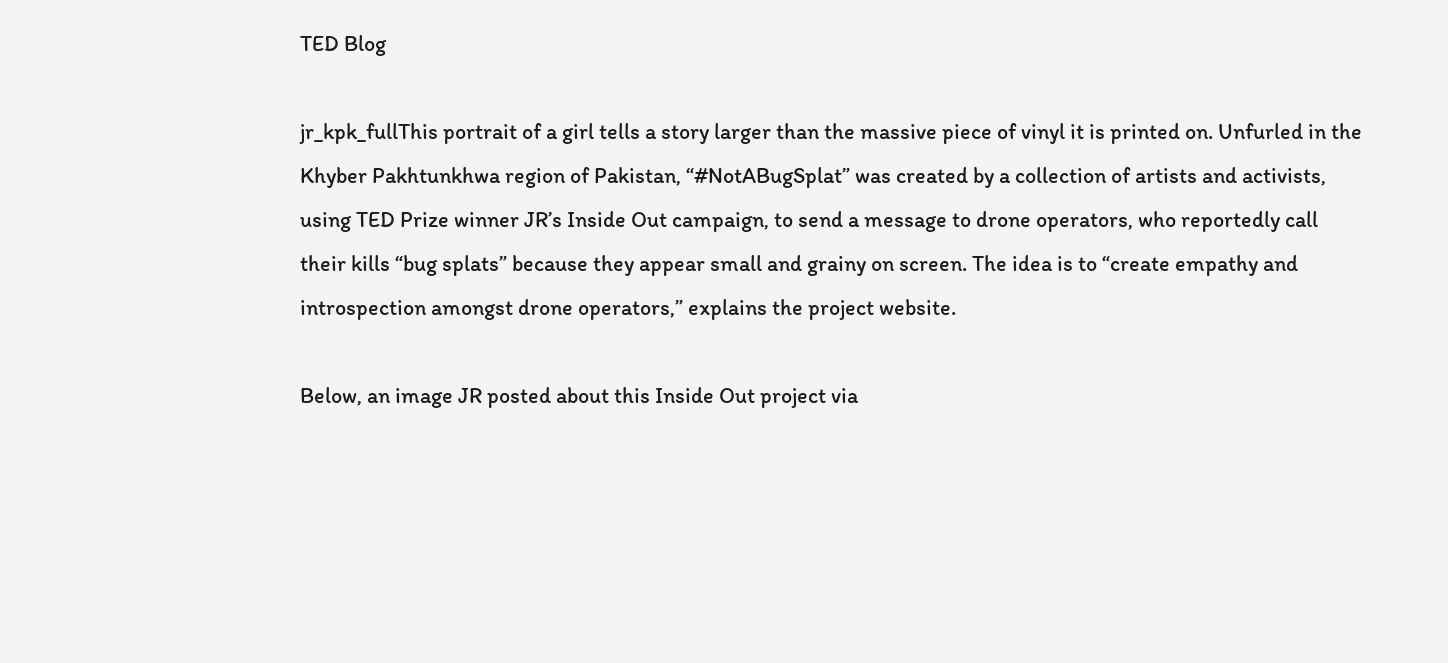TED Blog

jr_kpk_fullThis portrait of a girl tells a story larger than the massive piece of vinyl it is printed on. Unfurled in the Khyber Pakhtunkhwa region of Pakistan, “#NotABugSplat” was created by a collection of artists and activists, using TED Prize winner JR’s Inside Out campaign, to send a message to drone operators, who reportedly call their kills “bug splats” because they appear small and grainy on screen. The idea is to “create empathy and introspection amongst drone operators,” explains the project website.

Below, an image JR posted about this Inside Out project via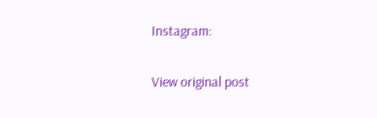Instagram:

View original post